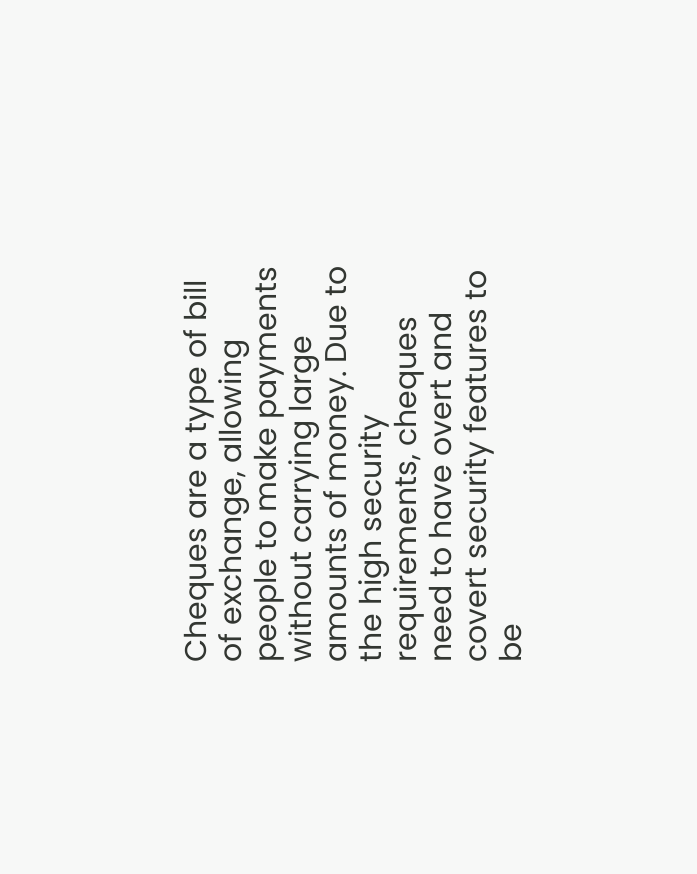Cheques are a type of bill of exchange, allowing people to make payments without carrying large amounts of money. Due to the high security requirements, cheques need to have overt and covert security features to be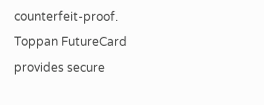counterfeit-proof. Toppan FutureCard provides secure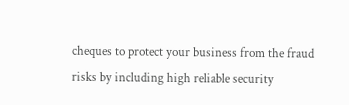cheques to protect your business from the fraud risks by including high reliable security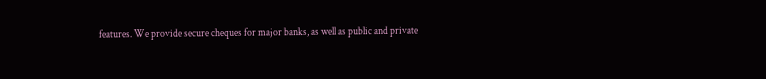features. We provide secure cheques for major banks, as well as public and private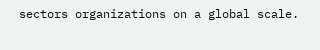sectors organizations on a global scale.